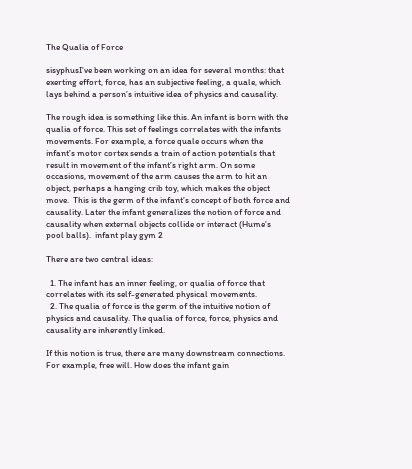The Qualia of Force

sisyphusI’ve been working on an idea for several months: that exerting effort, force, has an subjective feeling, a quale, which lays behind a person’s intuitive idea of physics and causality.

The rough idea is something like this. An infant is born with the qualia of force. This set of feelings correlates with the infants movements. For example, a force quale occurs when the infant’s motor cortex sends a train of action potentials that result in movement of the infant’s right arm. On some occasions, movement of the arm causes the arm to hit an object, perhaps a hanging crib toy, which makes the object move.  This is the germ of the infant’s concept of both force and causality. Later the infant generalizes the notion of force and causality when external objects collide or interact (Hume’s pool balls).  infant play gym 2

There are two central ideas:

  1. The infant has an inner feeling, or qualia of force that correlates with its self-generated physical movements.
  2. The qualia of force is the germ of the intuitive notion of physics and causality. The qualia of force, force, physics and causality are inherently linked.

If this notion is true, there are many downstream connections. For example, free will. How does the infant gain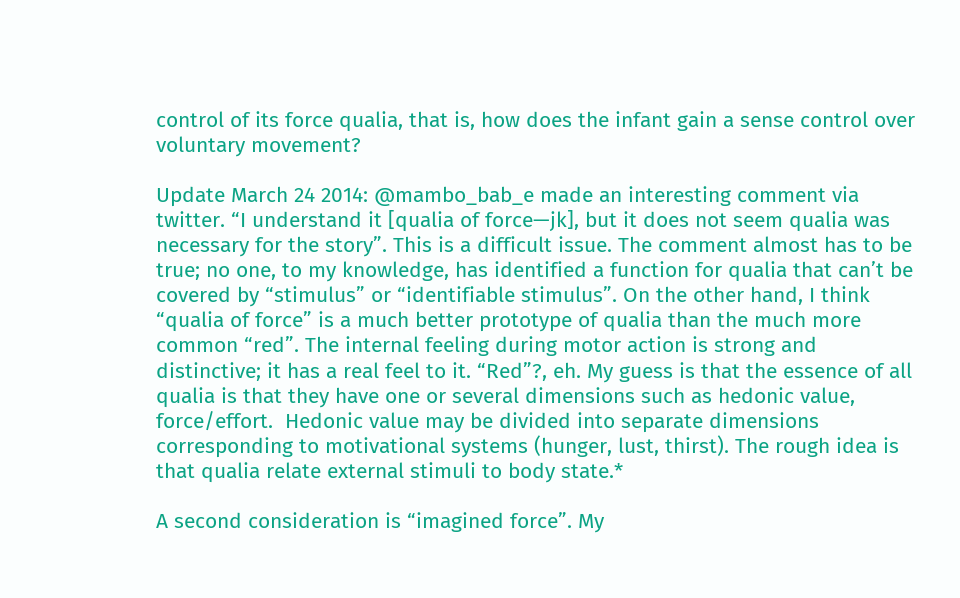control of its force qualia, that is, how does the infant gain a sense control over voluntary movement?

Update March 24 2014: @mambo_bab_e made an interesting comment via twitter. “I understand it [qualia of force—jk], but it does not seem qualia was necessary for the story”. This is a difficult issue. The comment almost has to be true; no one, to my knowledge, has identified a function for qualia that can’t be covered by “stimulus” or “identifiable stimulus”. On the other hand, I think “qualia of force” is a much better prototype of qualia than the much more common “red”. The internal feeling during motor action is strong and distinctive; it has a real feel to it. “Red”?, eh. My guess is that the essence of all qualia is that they have one or several dimensions such as hedonic value, force/effort.  Hedonic value may be divided into separate dimensions corresponding to motivational systems (hunger, lust, thirst). The rough idea is that qualia relate external stimuli to body state.*

A second consideration is “imagined force”. My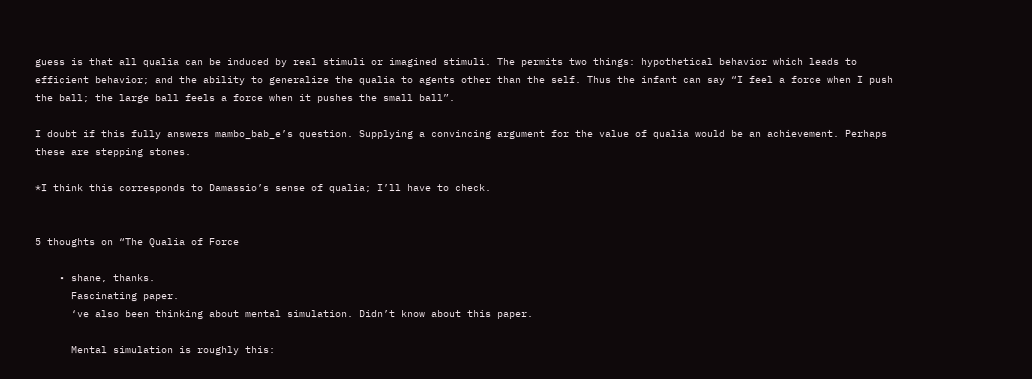guess is that all qualia can be induced by real stimuli or imagined stimuli. The permits two things: hypothetical behavior which leads to efficient behavior; and the ability to generalize the qualia to agents other than the self. Thus the infant can say “I feel a force when I push the ball; the large ball feels a force when it pushes the small ball”.

I doubt if this fully answers mambo_bab_e’s question. Supplying a convincing argument for the value of qualia would be an achievement. Perhaps these are stepping stones.

*I think this corresponds to Damassio’s sense of qualia; I’ll have to check.


5 thoughts on “The Qualia of Force

    • shane, thanks.
      Fascinating paper.
      ‘ve also been thinking about mental simulation. Didn’t know about this paper.

      Mental simulation is roughly this: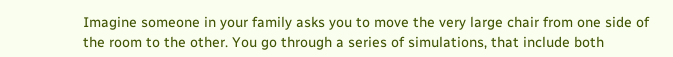Imagine someone in your family asks you to move the very large chair from one side of the room to the other. You go through a series of simulations, that include both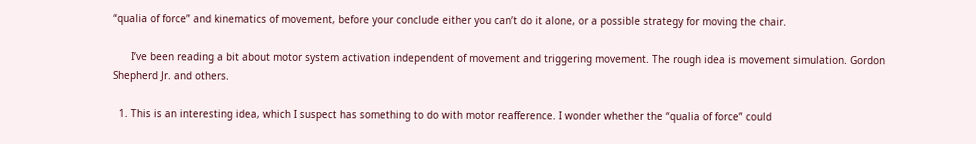“qualia of force” and kinematics of movement, before your conclude either you can’t do it alone, or a possible strategy for moving the chair.

      I’ve been reading a bit about motor system activation independent of movement and triggering movement. The rough idea is movement simulation. Gordon Shepherd Jr. and others.

  1. This is an interesting idea, which I suspect has something to do with motor reafference. I wonder whether the “qualia of force” could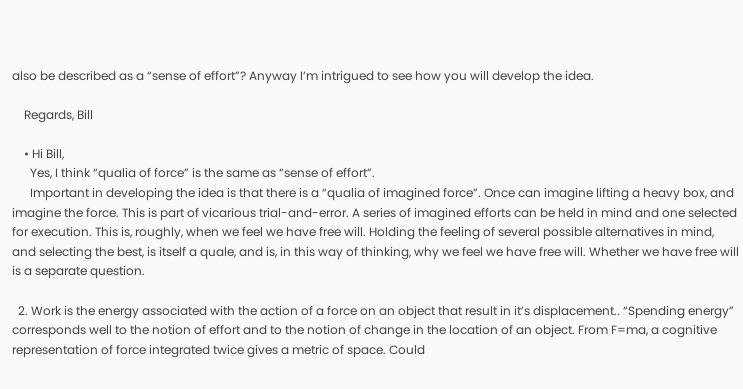also be described as a “sense of effort”? Anyway I’m intrigued to see how you will develop the idea.

    Regards, Bill

    • Hi Bill,
      Yes, I think “qualia of force” is the same as “sense of effort”.
      Important in developing the idea is that there is a “qualia of imagined force”. Once can imagine lifting a heavy box, and imagine the force. This is part of vicarious trial-and-error. A series of imagined efforts can be held in mind and one selected for execution. This is, roughly, when we feel we have free will. Holding the feeling of several possible alternatives in mind, and selecting the best, is itself a quale, and is, in this way of thinking, why we feel we have free will. Whether we have free will is a separate question.

  2. Work is the energy associated with the action of a force on an object that result in it’s displacement.. “Spending energy” corresponds well to the notion of effort and to the notion of change in the location of an object. From F=ma, a cognitive representation of force integrated twice gives a metric of space. Could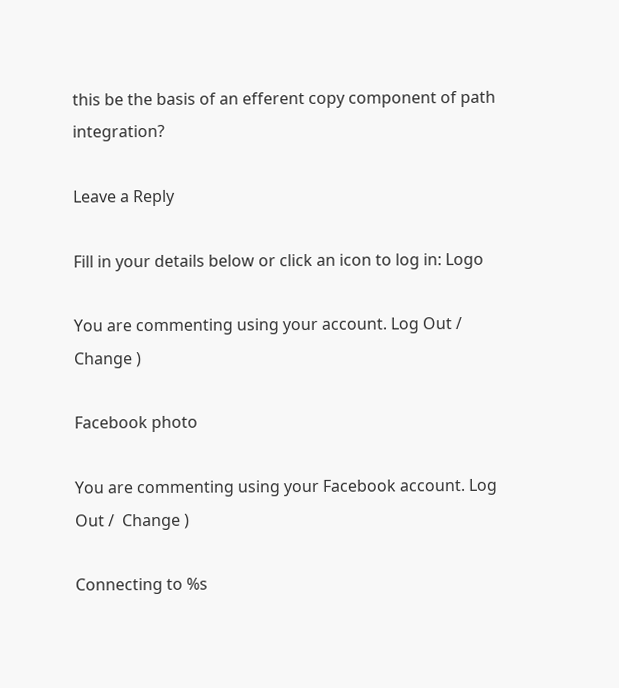this be the basis of an efferent copy component of path integration?

Leave a Reply

Fill in your details below or click an icon to log in: Logo

You are commenting using your account. Log Out /  Change )

Facebook photo

You are commenting using your Facebook account. Log Out /  Change )

Connecting to %s